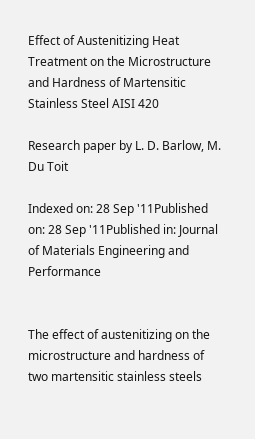Effect of Austenitizing Heat Treatment on the Microstructure and Hardness of Martensitic Stainless Steel AISI 420

Research paper by L. D. Barlow, M. Du Toit

Indexed on: 28 Sep '11Published on: 28 Sep '11Published in: Journal of Materials Engineering and Performance


The effect of austenitizing on the microstructure and hardness of two martensitic stainless steels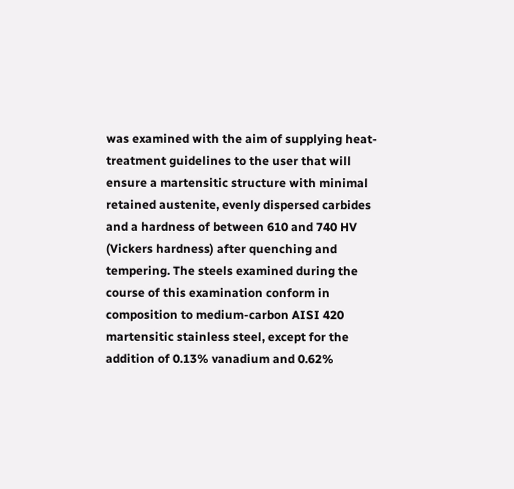was examined with the aim of supplying heat-treatment guidelines to the user that will ensure a martensitic structure with minimal retained austenite, evenly dispersed carbides and a hardness of between 610 and 740 HV (Vickers hardness) after quenching and tempering. The steels examined during the course of this examination conform in composition to medium-carbon AISI 420 martensitic stainless steel, except for the addition of 0.13% vanadium and 0.62%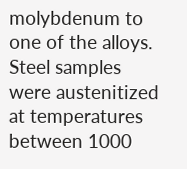molybdenum to one of the alloys. Steel samples were austenitized at temperatures between 1000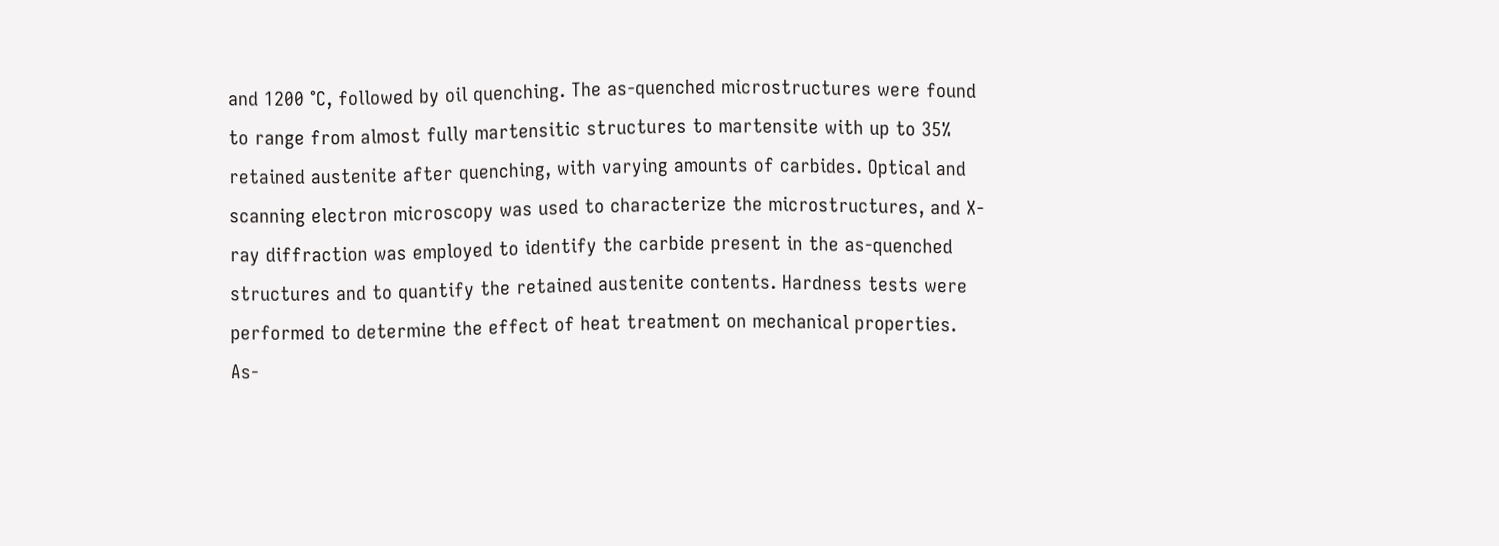and 1200 °C, followed by oil quenching. The as-quenched microstructures were found to range from almost fully martensitic structures to martensite with up to 35% retained austenite after quenching, with varying amounts of carbides. Optical and scanning electron microscopy was used to characterize the microstructures, and X-ray diffraction was employed to identify the carbide present in the as-quenched structures and to quantify the retained austenite contents. Hardness tests were performed to determine the effect of heat treatment on mechanical properties. As-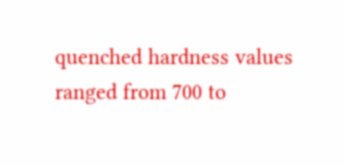quenched hardness values ranged from 700 to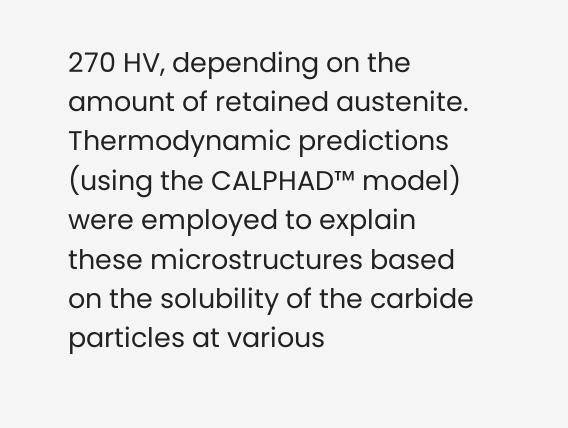270 HV, depending on the amount of retained austenite. Thermodynamic predictions (using the CALPHAD™ model) were employed to explain these microstructures based on the solubility of the carbide particles at various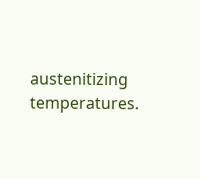austenitizing temperatures.